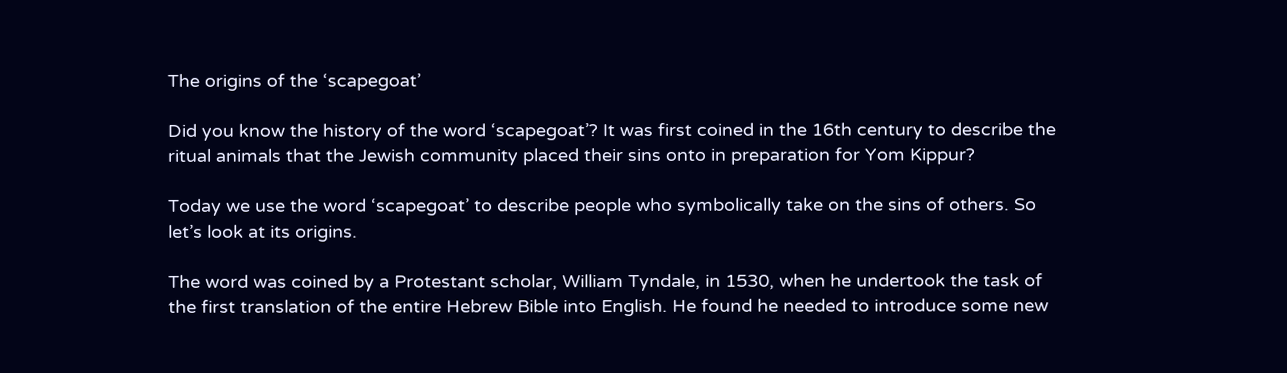The origins of the ‘scapegoat’

Did you know the history of the word ‘scapegoat’? It was first coined in the 16th century to describe the ritual animals that the Jewish community placed their sins onto in preparation for Yom Kippur?

Today we use the word ‘scapegoat’ to describe people who symbolically take on the sins of others. So let’s look at its origins.

The word was coined by a Protestant scholar, William Tyndale, in 1530, when he undertook the task of the first translation of the entire Hebrew Bible into English. He found he needed to introduce some new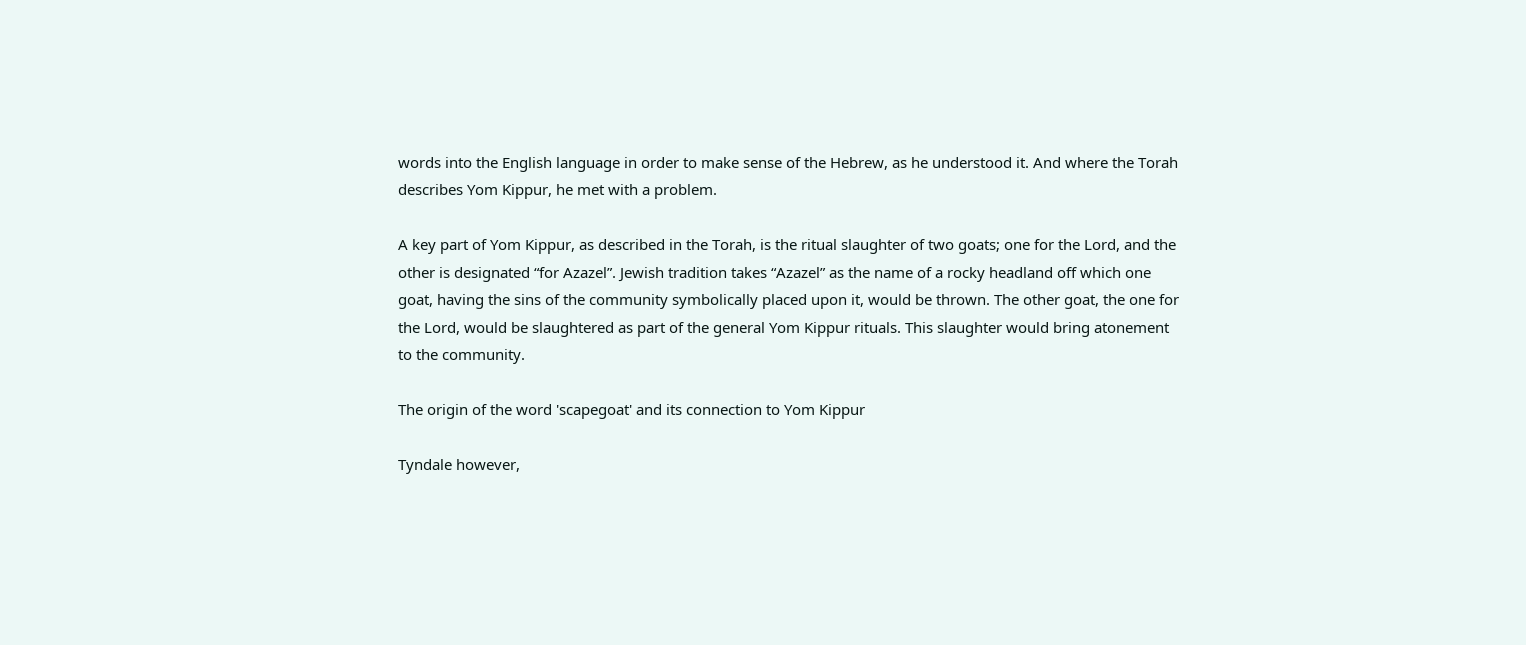words into the English language in order to make sense of the Hebrew, as he understood it. And where the Torah describes Yom Kippur, he met with a problem.

A key part of Yom Kippur, as described in the Torah, is the ritual slaughter of two goats; one for the Lord, and the other is designated “for Azazel”. Jewish tradition takes “Azazel” as the name of a rocky headland off which one goat, having the sins of the community symbolically placed upon it, would be thrown. The other goat, the one for the Lord, would be slaughtered as part of the general Yom Kippur rituals. This slaughter would bring atonement to the community.

The origin of the word 'scapegoat' and its connection to Yom Kippur

Tyndale however,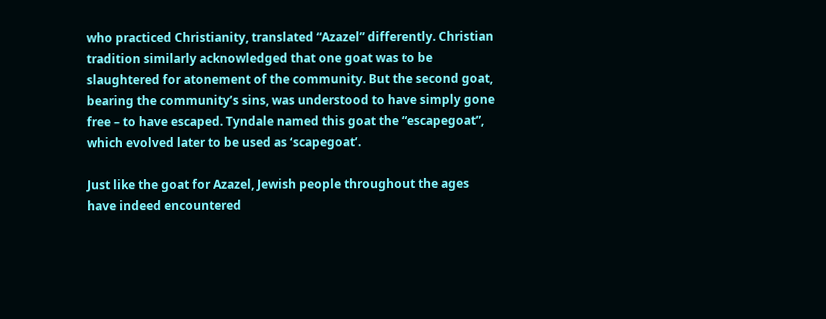who practiced Christianity, translated “Azazel” differently. Christian tradition similarly acknowledged that one goat was to be slaughtered for atonement of the community. But the second goat, bearing the community’s sins, was understood to have simply gone free – to have escaped. Tyndale named this goat the “escapegoat”, which evolved later to be used as ‘scapegoat’.

Just like the goat for Azazel, Jewish people throughout the ages have indeed encountered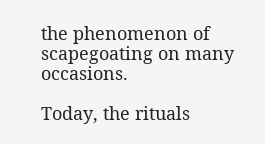the phenomenon of scapegoating on many occasions.

Today, the rituals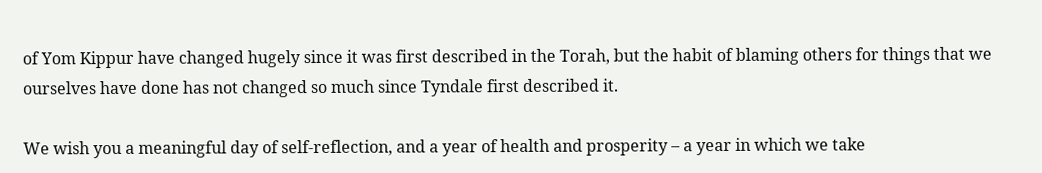of Yom Kippur have changed hugely since it was first described in the Torah, but the habit of blaming others for things that we ourselves have done has not changed so much since Tyndale first described it.

We wish you a meaningful day of self-reflection, and a year of health and prosperity – a year in which we take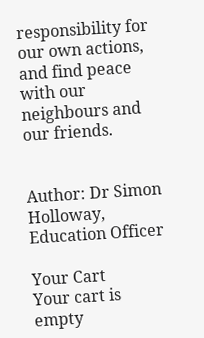responsibility for our own actions, and find peace with our neighbours and our friends.


Author: Dr Simon Holloway, Education Officer

Your Cart
Your cart is empty